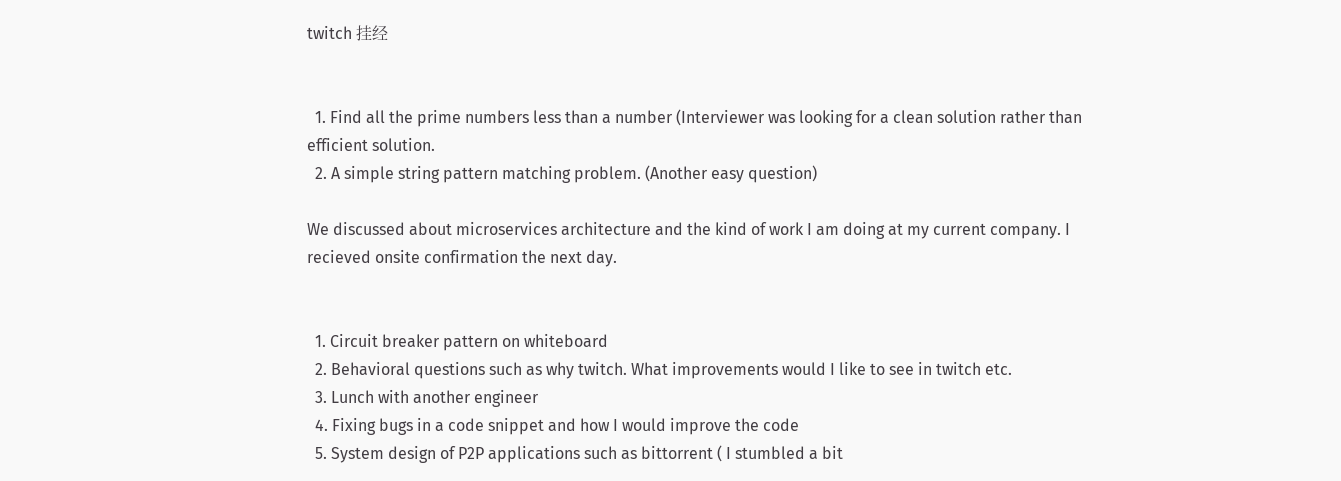twitch 挂经


  1. Find all the prime numbers less than a number (Interviewer was looking for a clean solution rather than efficient solution.
  2. A simple string pattern matching problem. (Another easy question)

We discussed about microservices architecture and the kind of work I am doing at my current company. I recieved onsite confirmation the next day.


  1. Circuit breaker pattern on whiteboard
  2. Behavioral questions such as why twitch. What improvements would I like to see in twitch etc.
  3. Lunch with another engineer
  4. Fixing bugs in a code snippet and how I would improve the code
  5. System design of P2P applications such as bittorrent ( I stumbled a bit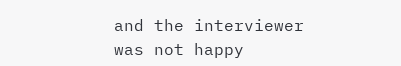and the interviewer was not happy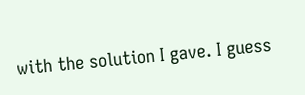with the solution I gave. I guess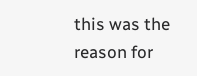this was the reason for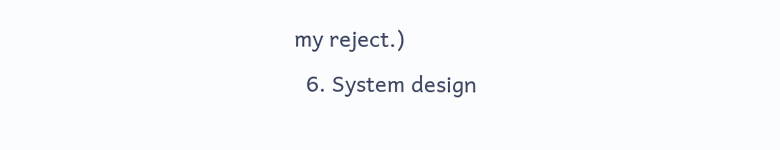my reject.)
  6. System design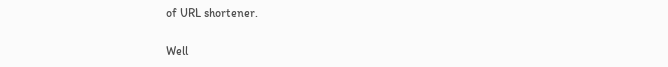of URL shortener.

Well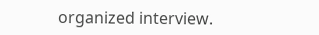organized interview.